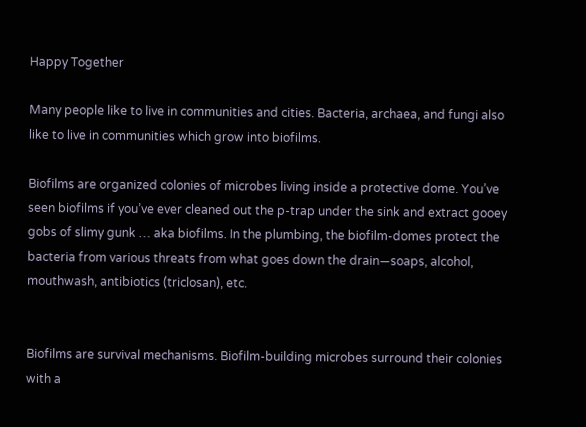Happy Together

Many people like to live in communities and cities. Bacteria, archaea, and fungi also like to live in communities which grow into biofilms.

Biofilms are organized colonies of microbes living inside a protective dome. You’ve seen biofilms if you’ve ever cleaned out the p-trap under the sink and extract gooey gobs of slimy gunk … aka biofilms. In the plumbing, the biofilm-domes protect the bacteria from various threats from what goes down the drain—soaps, alcohol, mouthwash, antibiotics (triclosan), etc.


Biofilms are survival mechanisms. Biofilm-building microbes surround their colonies with a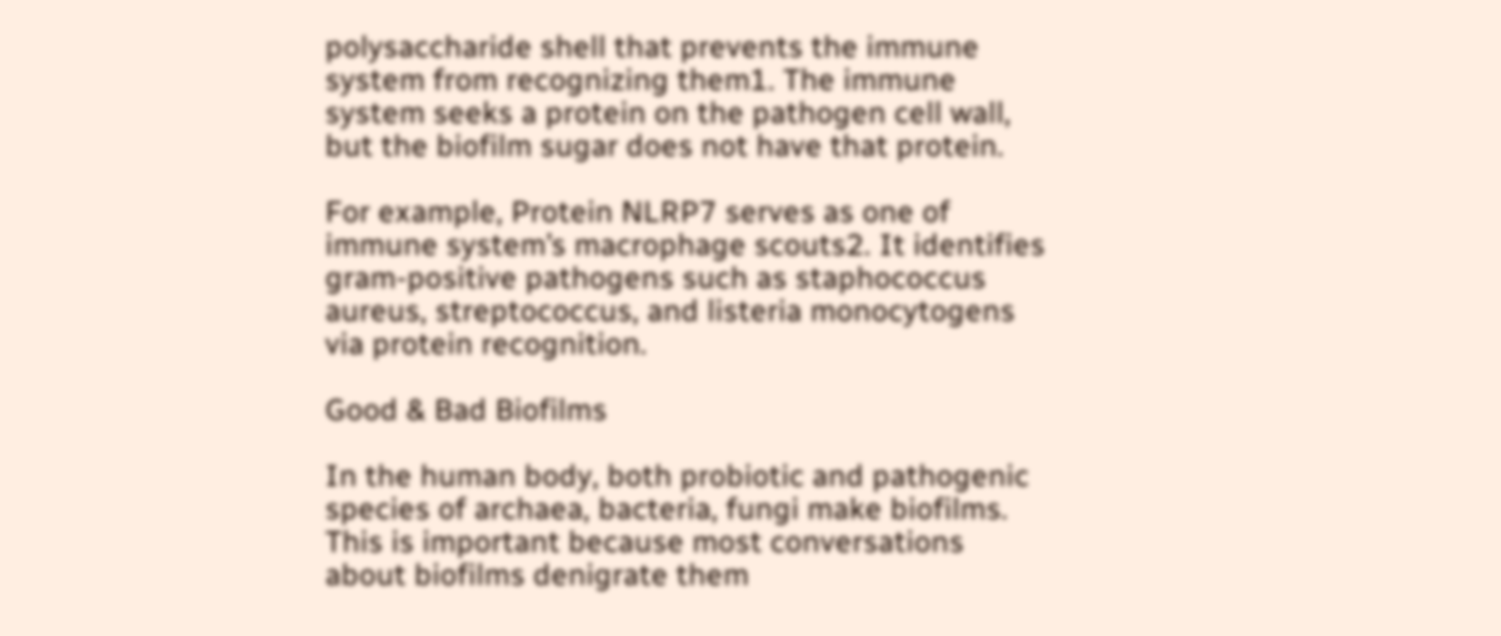polysaccharide shell that prevents the immune system from recognizing them1. The immune system seeks a protein on the pathogen cell wall, but the biofilm sugar does not have that protein.

For example, Protein NLRP7 serves as one of immune system’s macrophage scouts2. It identifies gram-positive pathogens such as staphococcus aureus, streptococcus, and listeria monocytogens via protein recognition.

Good & Bad Biofilms

In the human body, both probiotic and pathogenic species of archaea, bacteria, fungi make biofilms. This is important because most conversations about biofilms denigrate them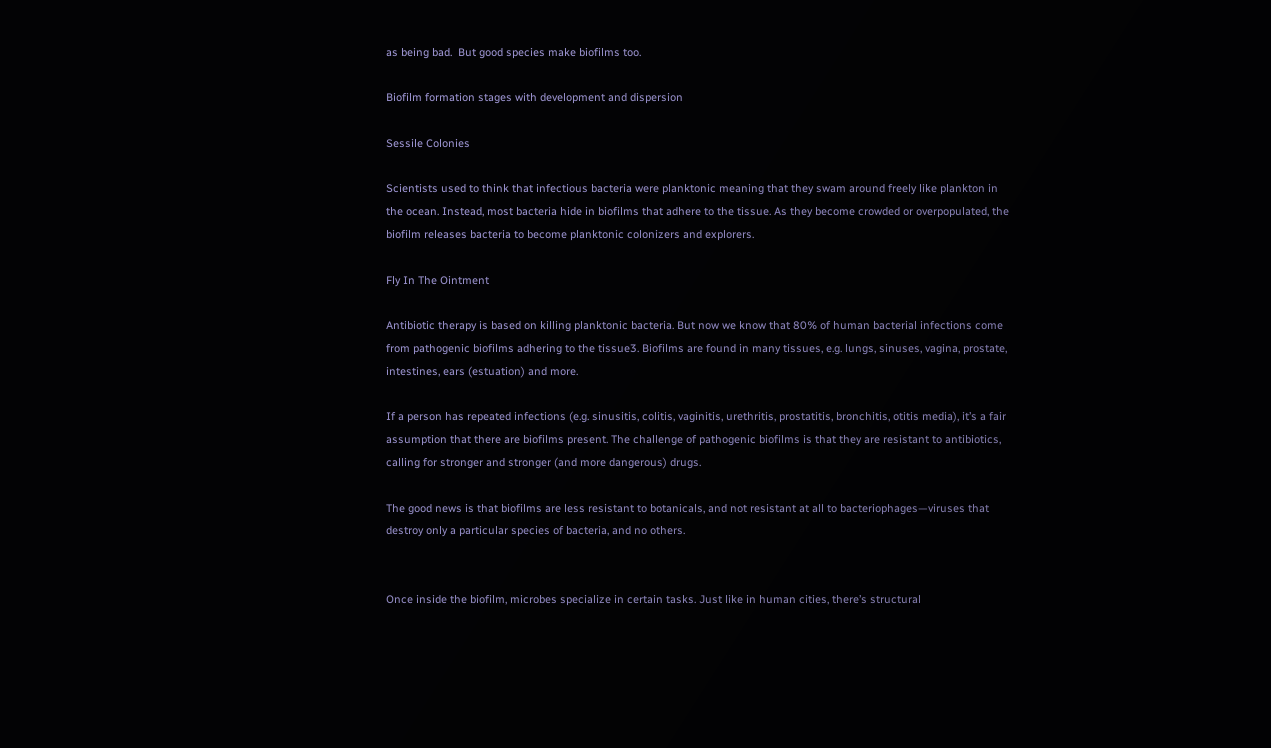as being bad.  But good species make biofilms too.

Biofilm formation stages with development and dispersion

Sessile Colonies

Scientists used to think that infectious bacteria were planktonic meaning that they swam around freely like plankton in the ocean. Instead, most bacteria hide in biofilms that adhere to the tissue. As they become crowded or overpopulated, the biofilm releases bacteria to become planktonic colonizers and explorers.

Fly In The Ointment

Antibiotic therapy is based on killing planktonic bacteria. But now we know that 80% of human bacterial infections come from pathogenic biofilms adhering to the tissue3. Biofilms are found in many tissues, e.g. lungs, sinuses, vagina, prostate, intestines, ears (estuation) and more.

If a person has repeated infections (e.g. sinusitis, colitis, vaginitis, urethritis, prostatitis, bronchitis, otitis media), it’s a fair assumption that there are biofilms present. The challenge of pathogenic biofilms is that they are resistant to antibiotics, calling for stronger and stronger (and more dangerous) drugs.

The good news is that biofilms are less resistant to botanicals, and not resistant at all to bacteriophages—viruses that destroy only a particular species of bacteria, and no others.


Once inside the biofilm, microbes specialize in certain tasks. Just like in human cities, there’s structural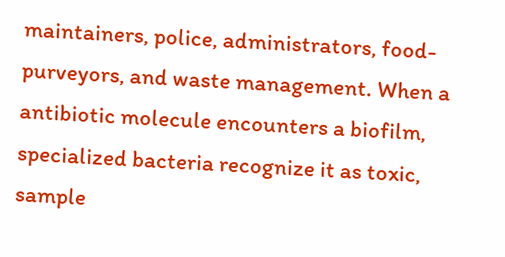maintainers, police, administrators, food-purveyors, and waste management. When a antibiotic molecule encounters a biofilm, specialized bacteria recognize it as toxic, sample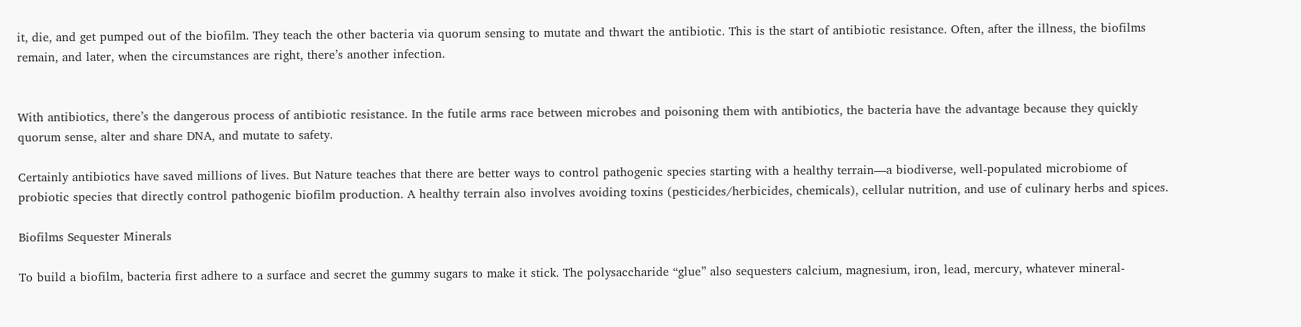it, die, and get pumped out of the biofilm. They teach the other bacteria via quorum sensing to mutate and thwart the antibiotic. This is the start of antibiotic resistance. Often, after the illness, the biofilms remain, and later, when the circumstances are right, there’s another infection.


With antibiotics, there’s the dangerous process of antibiotic resistance. In the futile arms race between microbes and poisoning them with antibiotics, the bacteria have the advantage because they quickly quorum sense, alter and share DNA, and mutate to safety.

Certainly antibiotics have saved millions of lives. But Nature teaches that there are better ways to control pathogenic species starting with a healthy terrain—a biodiverse, well-populated microbiome of probiotic species that directly control pathogenic biofilm production. A healthy terrain also involves avoiding toxins (pesticides/herbicides, chemicals), cellular nutrition, and use of culinary herbs and spices.

Biofilms Sequester Minerals

To build a biofilm, bacteria first adhere to a surface and secret the gummy sugars to make it stick. The polysaccharide “glue” also sequesters calcium, magnesium, iron, lead, mercury, whatever mineral-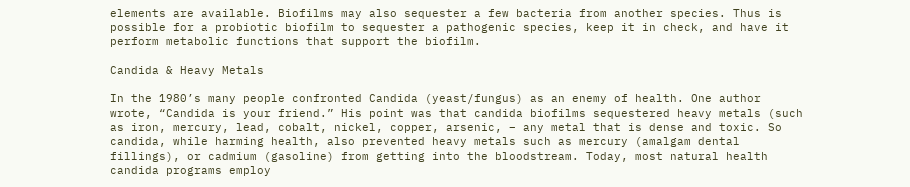elements are available. Biofilms may also sequester a few bacteria from another species. Thus is possible for a probiotic biofilm to sequester a pathogenic species, keep it in check, and have it perform metabolic functions that support the biofilm.

Candida & Heavy Metals

In the 1980’s many people confronted Candida (yeast/fungus) as an enemy of health. One author wrote, “Candida is your friend.” His point was that candida biofilms sequestered heavy metals (such as iron, mercury, lead, cobalt, nickel, copper, arsenic, – any metal that is dense and toxic. So candida, while harming health, also prevented heavy metals such as mercury (amalgam dental fillings), or cadmium (gasoline) from getting into the bloodstream. Today, most natural health candida programs employ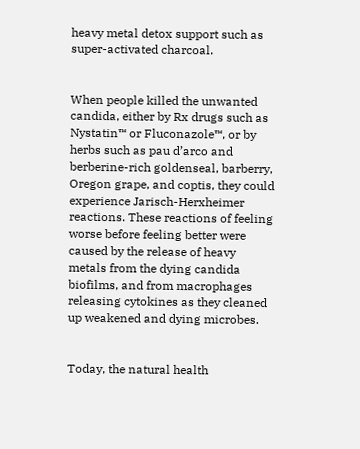heavy metal detox support such as super-activated charcoal.


When people killed the unwanted candida, either by Rx drugs such as Nystatin™ or Fluconazole™, or by herbs such as pau d’arco and berberine-rich goldenseal, barberry, Oregon grape, and coptis, they could experience Jarisch-Herxheimer reactions. These reactions of feeling worse before feeling better were caused by the release of heavy metals from the dying candida biofilms, and from macrophages releasing cytokines as they cleaned up weakened and dying microbes.


Today, the natural health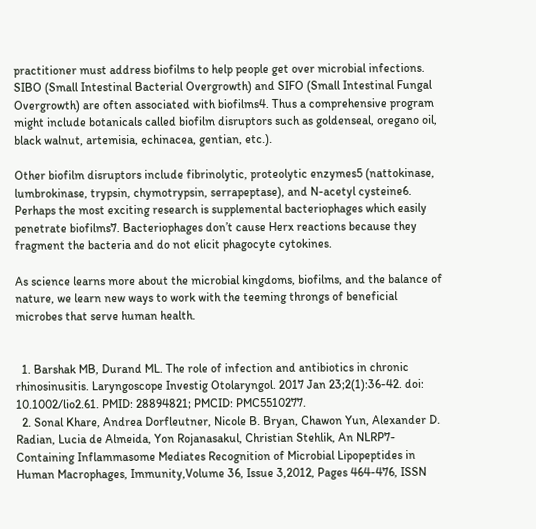practitioner must address biofilms to help people get over microbial infections. SIBO (Small Intestinal Bacterial Overgrowth) and SIFO (Small Intestinal Fungal Overgrowth) are often associated with biofilms4. Thus a comprehensive program might include botanicals called biofilm disruptors such as goldenseal, oregano oil, black walnut, artemisia, echinacea, gentian, etc.).

Other biofilm disruptors include fibrinolytic, proteolytic enzymes5 (nattokinase, lumbrokinase, trypsin, chymotrypsin, serrapeptase), and N-acetyl cysteine6. Perhaps the most exciting research is supplemental bacteriophages which easily penetrate biofilms7. Bacteriophages don’t cause Herx reactions because they fragment the bacteria and do not elicit phagocyte cytokines.

As science learns more about the microbial kingdoms, biofilms, and the balance of nature, we learn new ways to work with the teeming throngs of beneficial microbes that serve human health.


  1. Barshak MB, Durand ML. The role of infection and antibiotics in chronic rhinosinusitis. Laryngoscope Investig Otolaryngol. 2017 Jan 23;2(1):36-42. doi: 10.1002/lio2.61. PMID: 28894821; PMCID: PMC5510277.
  2. Sonal Khare, Andrea Dorfleutner, Nicole B. Bryan, Chawon Yun, Alexander D. Radian, Lucia de Almeida, Yon Rojanasakul, Christian Stehlik, An NLRP7-Containing Inflammasome Mediates Recognition of Microbial Lipopeptides in Human Macrophages, Immunity,Volume 36, Issue 3,2012, Pages 464-476, ISSN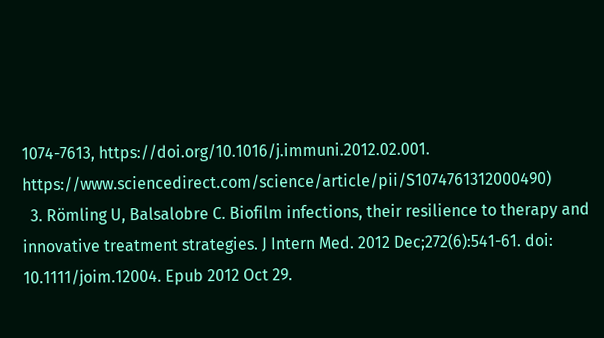1074-7613, https://doi.org/10.1016/j.immuni.2012.02.001.  https://www.sciencedirect.com/science/article/pii/S1074761312000490)
  3. Römling U, Balsalobre C. Biofilm infections, their resilience to therapy and innovative treatment strategies. J Intern Med. 2012 Dec;272(6):541-61. doi: 10.1111/joim.12004. Epub 2012 Oct 29.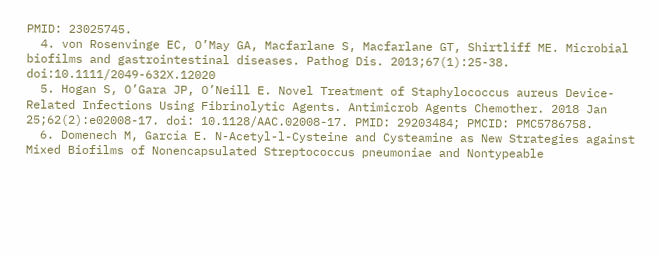PMID: 23025745.
  4. von Rosenvinge EC, O’May GA, Macfarlane S, Macfarlane GT, Shirtliff ME. Microbial biofilms and gastrointestinal diseases. Pathog Dis. 2013;67(1):25-38. doi:10.1111/2049-632X.12020
  5. Hogan S, O’Gara JP, O’Neill E. Novel Treatment of Staphylococcus aureus Device-Related Infections Using Fibrinolytic Agents. Antimicrob Agents Chemother. 2018 Jan 25;62(2):e02008-17. doi: 10.1128/AAC.02008-17. PMID: 29203484; PMCID: PMC5786758.
  6. Domenech M, García E. N-Acetyl-l-Cysteine and Cysteamine as New Strategies against Mixed Biofilms of Nonencapsulated Streptococcus pneumoniae and Nontypeable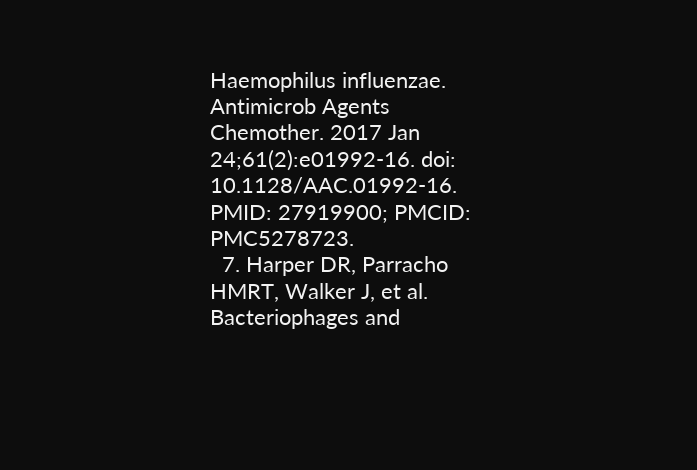Haemophilus influenzae. Antimicrob Agents Chemother. 2017 Jan 24;61(2):e01992-16. doi: 10.1128/AAC.01992-16. PMID: 27919900; PMCID: PMC5278723.
  7. Harper DR, Parracho HMRT, Walker J, et al. Bacteriophages and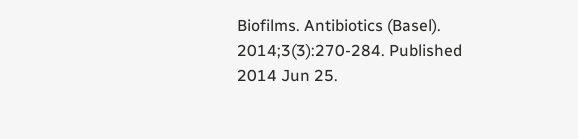Biofilms. Antibiotics (Basel). 2014;3(3):270-284. Published 2014 Jun 25.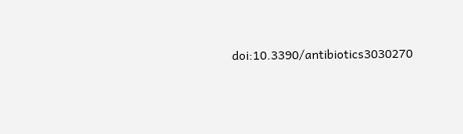doi:10.3390/antibiotics3030270